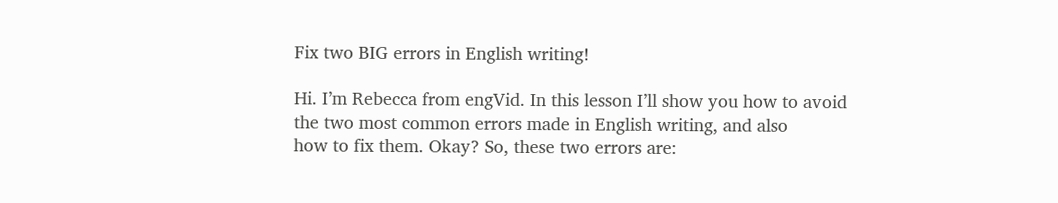Fix two BIG errors in English writing!

Hi. I’m Rebecca from engVid. In this lesson I’ll show you how to avoid
the two most common errors made in English writing, and also
how to fix them. Okay? So, these two errors are: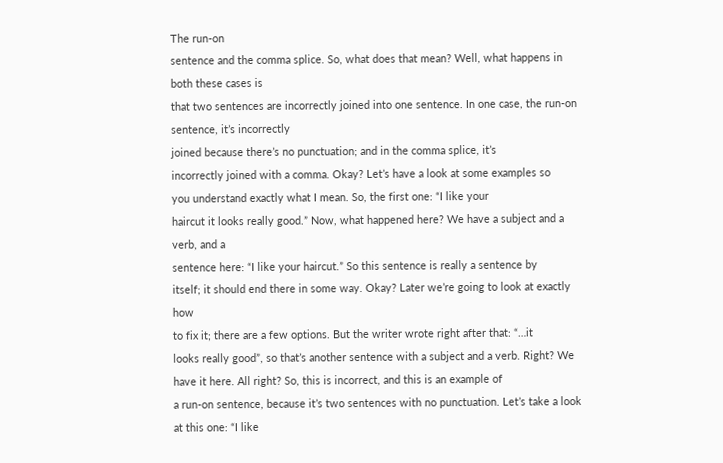The run-on
sentence and the comma splice. So, what does that mean? Well, what happens in both these cases is
that two sentences are incorrectly joined into one sentence. In one case, the run-on sentence, it’s incorrectly
joined because there’s no punctuation; and in the comma splice, it’s
incorrectly joined with a comma. Okay? Let’s have a look at some examples so
you understand exactly what I mean. So, the first one: “I like your
haircut it looks really good.” Now, what happened here? We have a subject and a verb, and a
sentence here: “I like your haircut.” So this sentence is really a sentence by
itself; it should end there in some way. Okay? Later we’re going to look at exactly how
to fix it; there are a few options. But the writer wrote right after that: “…it
looks really good”, so that’s another sentence with a subject and a verb. Right? We have it here. All right? So, this is incorrect, and this is an example of
a run-on sentence, because it’s two sentences with no punctuation. Let’s take a look at this one: “I like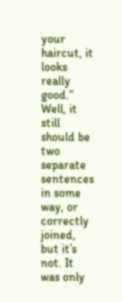your haircut, it looks really good.” Well, it still should be two separate sentences
in some way, or correctly joined, but it’s not. It was only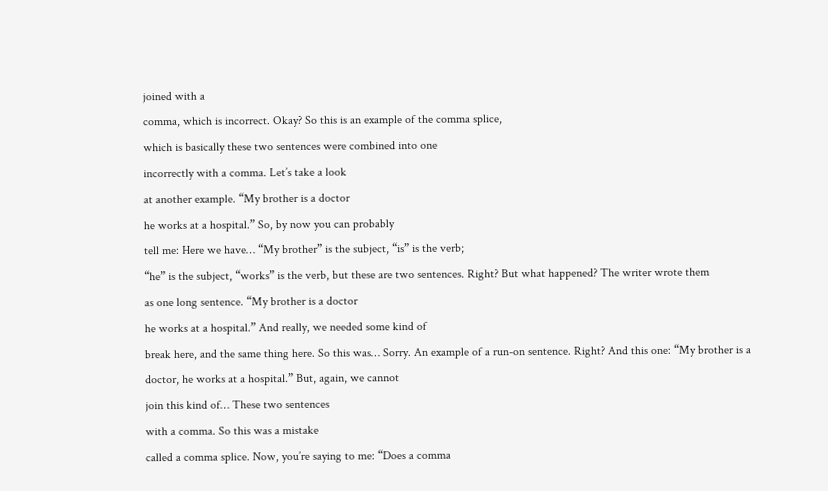joined with a
comma, which is incorrect. Okay? So this is an example of the comma splice,
which is basically these two sentences were combined into one
incorrectly with a comma. Let’s take a look
at another example. “My brother is a doctor
he works at a hospital.” So, by now you can probably
tell me: Here we have… “My brother” is the subject, “is” is the verb;
“he” is the subject, “works” is the verb, but these are two sentences. Right? But what happened? The writer wrote them
as one long sentence. “My brother is a doctor
he works at a hospital.” And really, we needed some kind of
break here, and the same thing here. So this was… Sorry. An example of a run-on sentence. Right? And this one: “My brother is a
doctor, he works at a hospital.” But, again, we cannot
join this kind of… These two sentences
with a comma. So this was a mistake
called a comma splice. Now, you’re saying to me: “Does a comma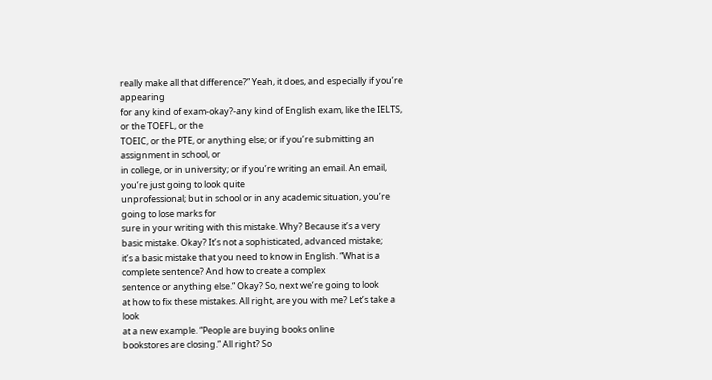really make all that difference?” Yeah, it does, and especially if you’re appearing
for any kind of exam-okay?-any kind of English exam, like the IELTS, or the TOEFL, or the
TOEIC, or the PTE, or anything else; or if you’re submitting an assignment in school, or
in college, or in university; or if you’re writing an email. An email, you’re just going to look quite
unprofessional; but in school or in any academic situation, you’re going to lose marks for
sure in your writing with this mistake. Why? Because it’s a very
basic mistake. Okay? It’s not a sophisticated, advanced mistake;
it’s a basic mistake that you need to know in English. “What is a complete sentence? And how to create a complex
sentence or anything else.” Okay? So, next we’re going to look
at how to fix these mistakes. All right, are you with me? Let’s take a look
at a new example. “People are buying books online
bookstores are closing.” All right? So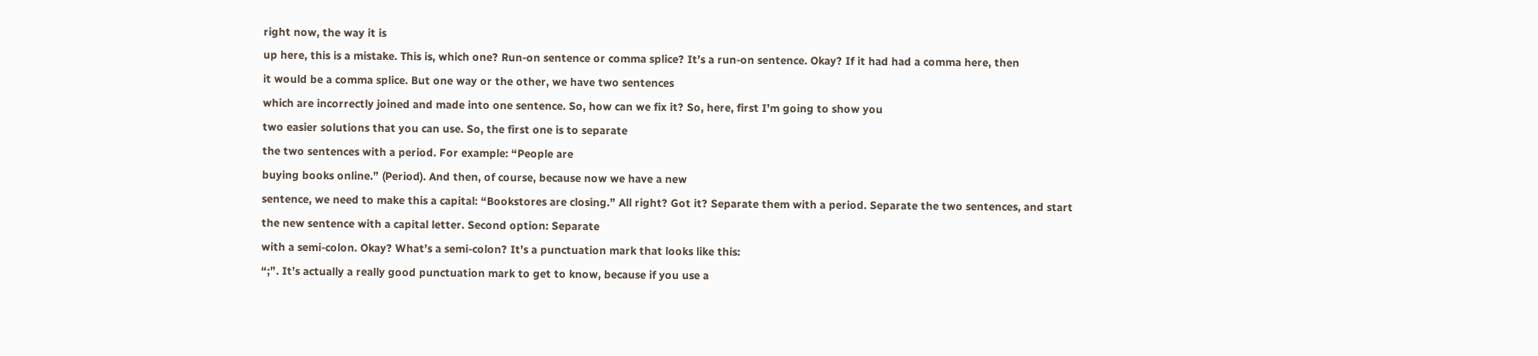right now, the way it is
up here, this is a mistake. This is, which one? Run-on sentence or comma splice? It’s a run-on sentence. Okay? If it had had a comma here, then
it would be a comma splice. But one way or the other, we have two sentences
which are incorrectly joined and made into one sentence. So, how can we fix it? So, here, first I’m going to show you
two easier solutions that you can use. So, the first one is to separate
the two sentences with a period. For example: “People are
buying books online.” (Period). And then, of course, because now we have a new
sentence, we need to make this a capital: “Bookstores are closing.” All right? Got it? Separate them with a period. Separate the two sentences, and start
the new sentence with a capital letter. Second option: Separate
with a semi-colon. Okay? What’s a semi-colon? It’s a punctuation mark that looks like this:
“;”. It’s actually a really good punctuation mark to get to know, because if you use a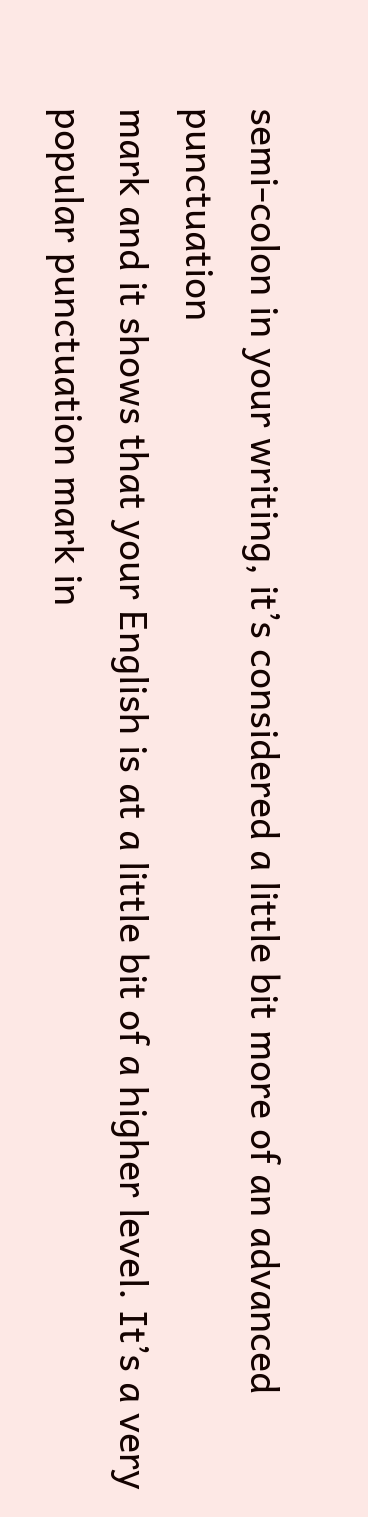semi-colon in your writing, it’s considered a little bit more of an advanced punctuation
mark and it shows that your English is at a little bit of a higher level. It’s a very popular punctuation mark in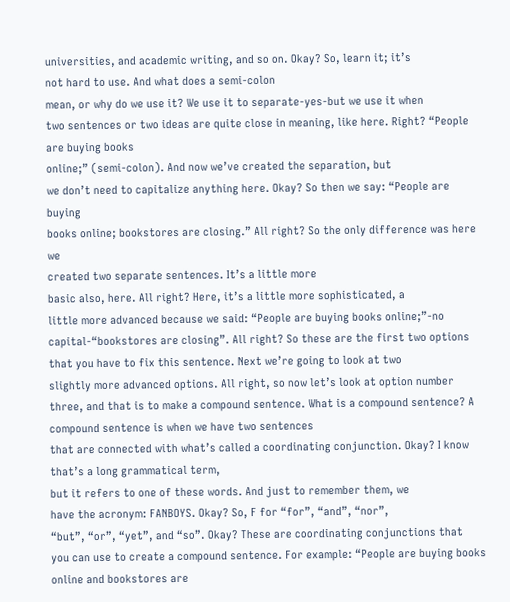universities, and academic writing, and so on. Okay? So, learn it; it’s
not hard to use. And what does a semi-colon
mean, or why do we use it? We use it to separate-yes-but we use it when
two sentences or two ideas are quite close in meaning, like here. Right? “People are buying books
online;” (semi-colon). And now we’ve created the separation, but
we don’t need to capitalize anything here. Okay? So then we say: “People are buying
books online; bookstores are closing.” All right? So the only difference was here we
created two separate sentences. It’s a little more
basic also, here. All right? Here, it’s a little more sophisticated, a
little more advanced because we said: “People are buying books online;”-no
capital-“bookstores are closing”. All right? So these are the first two options
that you have to fix this sentence. Next we’re going to look at two
slightly more advanced options. All right, so now let’s look at option number
three, and that is to make a compound sentence. What is a compound sentence? A compound sentence is when we have two sentences
that are connected with what’s called a coordinating conjunction. Okay? I know that’s a long grammatical term,
but it refers to one of these words. And just to remember them, we
have the acronym: FANBOYS. Okay? So, F for “for”, “and”, “nor”,
“but”, “or”, “yet”, and “so”. Okay? These are coordinating conjunctions that
you can use to create a compound sentence. For example: “People are buying books
online and bookstores are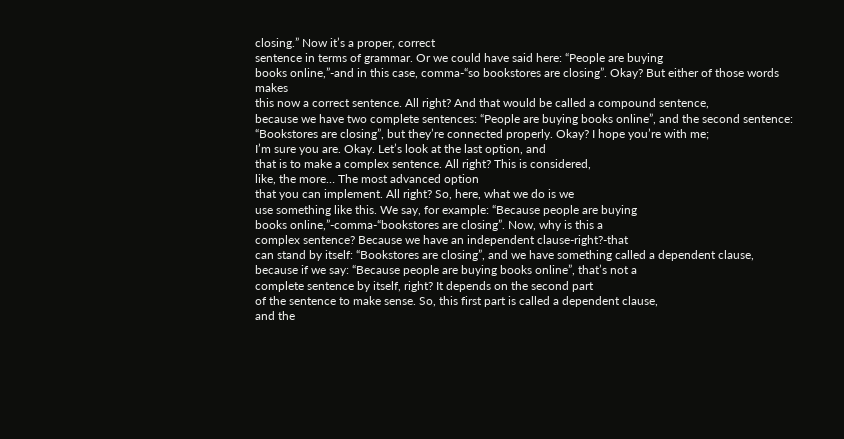closing.” Now it’s a proper, correct
sentence in terms of grammar. Or we could have said here: “People are buying
books online,”-and in this case, comma-“so bookstores are closing”. Okay? But either of those words makes
this now a correct sentence. All right? And that would be called a compound sentence,
because we have two complete sentences: “People are buying books online”, and the second sentence:
“Bookstores are closing”, but they’re connected properly. Okay? I hope you’re with me;
I’m sure you are. Okay. Let’s look at the last option, and
that is to make a complex sentence. All right? This is considered,
like, the more… The most advanced option
that you can implement. All right? So, here, what we do is we
use something like this. We say, for example: “Because people are buying
books online,”-comma-“bookstores are closing”. Now, why is this a
complex sentence? Because we have an independent clause-right?-that
can stand by itself: “Bookstores are closing”, and we have something called a dependent clause,
because if we say: “Because people are buying books online”, that’s not a
complete sentence by itself, right? It depends on the second part
of the sentence to make sense. So, this first part is called a dependent clause,
and the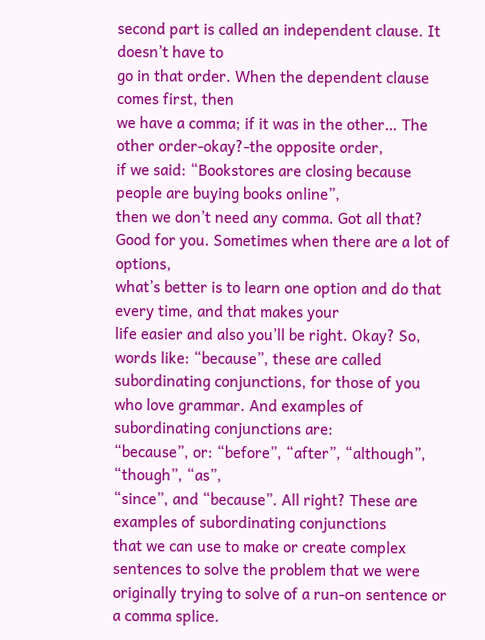second part is called an independent clause. It doesn’t have to
go in that order. When the dependent clause comes first, then
we have a comma; if it was in the other… The other order-okay?-the opposite order,
if we said: “Bookstores are closing because people are buying books online”,
then we don’t need any comma. Got all that? Good for you. Sometimes when there are a lot of options,
what’s better is to learn one option and do that every time, and that makes your
life easier and also you’ll be right. Okay? So, words like: “because”, these are called
subordinating conjunctions, for those of you who love grammar. And examples of subordinating conjunctions are:
“because”, or: “before”, “after”, “although”, “though”, “as”,
“since”, and “because”. All right? These are examples of subordinating conjunctions
that we can use to make or create complex sentences to solve the problem that we were
originally trying to solve of a run-on sentence or a comma splice.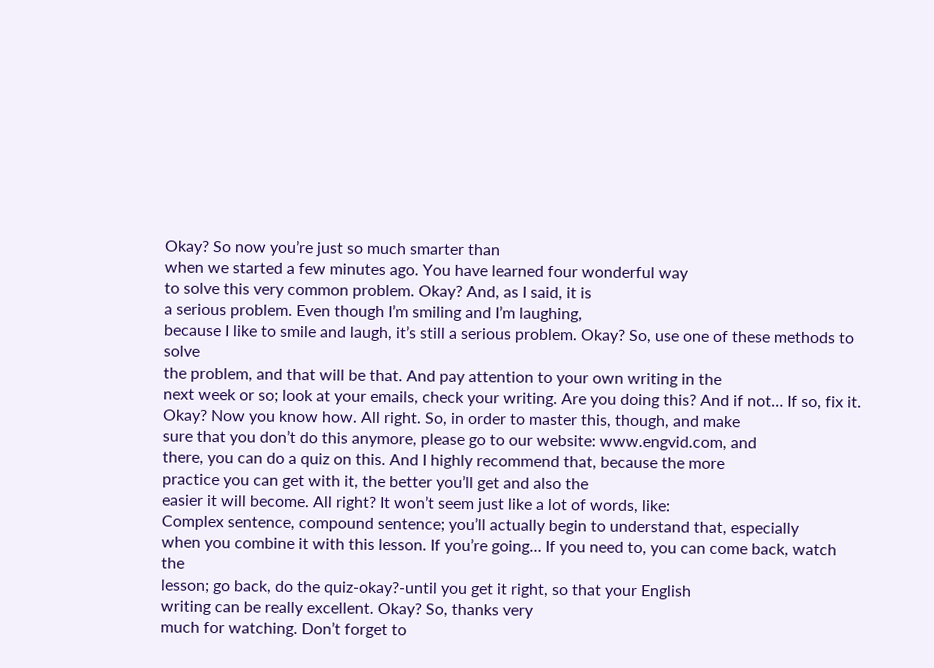Okay? So now you’re just so much smarter than
when we started a few minutes ago. You have learned four wonderful way
to solve this very common problem. Okay? And, as I said, it is
a serious problem. Even though I’m smiling and I’m laughing,
because I like to smile and laugh, it’s still a serious problem. Okay? So, use one of these methods to solve
the problem, and that will be that. And pay attention to your own writing in the
next week or so; look at your emails, check your writing. Are you doing this? And if not… If so, fix it. Okay? Now you know how. All right. So, in order to master this, though, and make
sure that you don’t do this anymore, please go to our website: www.engvid.com, and
there, you can do a quiz on this. And I highly recommend that, because the more
practice you can get with it, the better you’ll get and also the
easier it will become. All right? It won’t seem just like a lot of words, like:
Complex sentence, compound sentence; you’ll actually begin to understand that, especially
when you combine it with this lesson. If you’re going… If you need to, you can come back, watch the
lesson; go back, do the quiz-okay?-until you get it right, so that your English
writing can be really excellent. Okay? So, thanks very
much for watching. Don’t forget to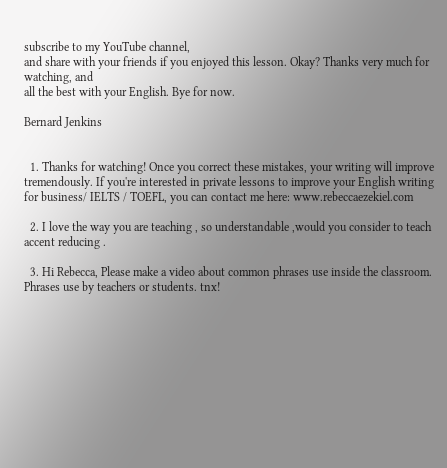subscribe to my YouTube channel,
and share with your friends if you enjoyed this lesson. Okay? Thanks very much for watching, and
all the best with your English. Bye for now.

Bernard Jenkins


  1. Thanks for watching! Once you correct these mistakes, your writing will improve tremendously. If you're interested in private lessons to improve your English writing for business/ IELTS / TOEFL, you can contact me here: www.rebeccaezekiel.com

  2. I love the way you are teaching , so understandable ,would you consider to teach accent reducing .

  3. Hi Rebecca, Please make a video about common phrases use inside the classroom. Phrases use by teachers or students. tnx!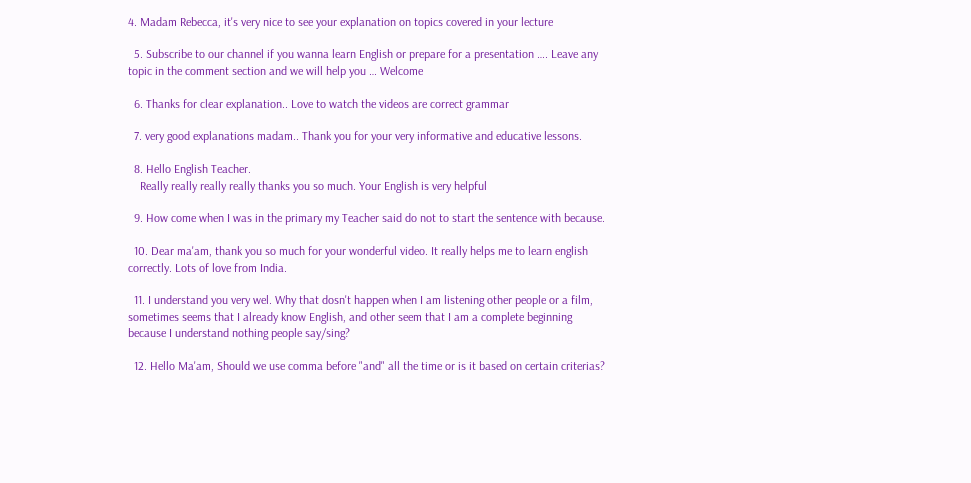4. Madam Rebecca, it's very nice to see your explanation on topics covered in your lecture

  5. Subscribe to our channel if you wanna learn English or prepare for a presentation …. Leave any topic in the comment section and we will help you … Welcome

  6. Thanks for clear explanation.. Love to watch the videos are correct grammar

  7. very good explanations madam.. Thank you for your very informative and educative lessons.

  8. Hello English Teacher.
    Really really really really thanks you so much. Your English is very helpful

  9. How come when I was in the primary my Teacher said do not to start the sentence with because.

  10. Dear ma'am, thank you so much for your wonderful video. It really helps me to learn english correctly. Lots of love from India.

  11. I understand you very wel. Why that dosn't happen when I am listening other people or a film, sometimes seems that I already know English, and other seem that I am a complete beginning because I understand nothing people say/sing?

  12. Hello Ma'am, Should we use comma before "and" all the time or is it based on certain criterias?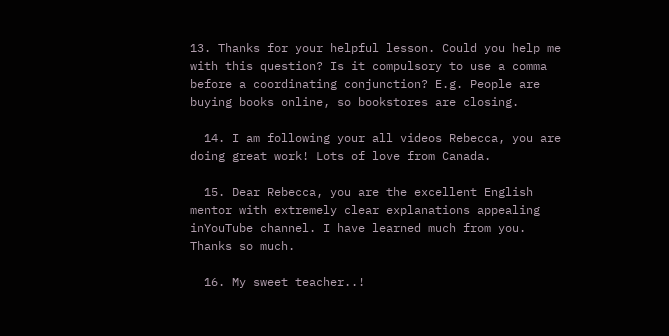13. Thanks for your helpful lesson. Could you help me with this question? Is it compulsory to use a comma before a coordinating conjunction? E.g. People are buying books online, so bookstores are closing.

  14. I am following your all videos Rebecca, you are doing great work! Lots of love from Canada.

  15. Dear Rebecca, you are the excellent English mentor with extremely clear explanations appealing inYouTube channel. I have learned much from you. Thanks so much.

  16. My sweet teacher..!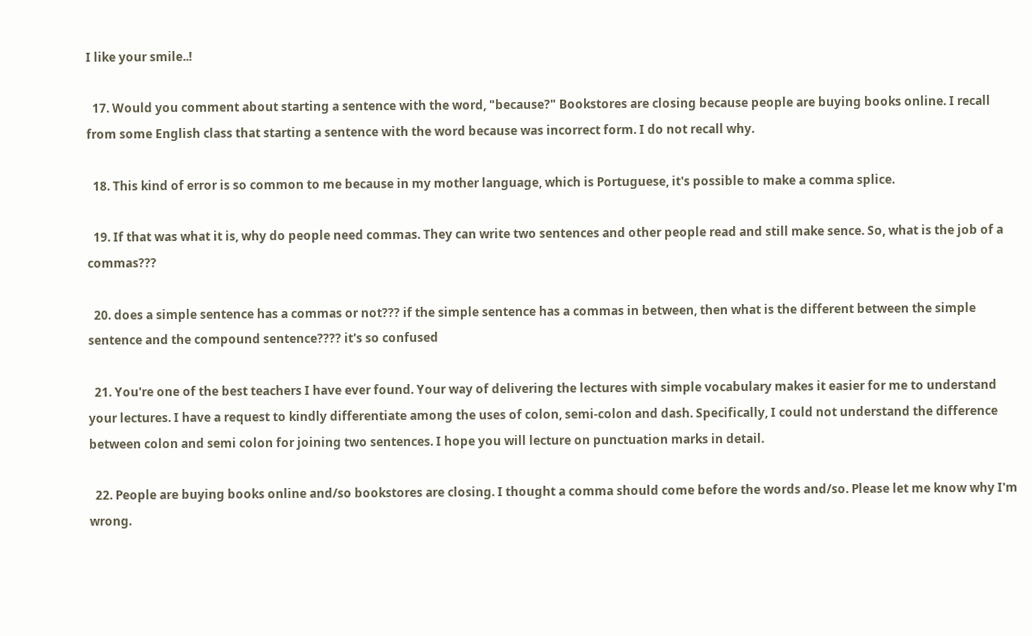I like your smile..!

  17. Would you comment about starting a sentence with the word, "because?" Bookstores are closing because people are buying books online. I recall from some English class that starting a sentence with the word because was incorrect form. I do not recall why.

  18. This kind of error is so common to me because in my mother language, which is Portuguese, it's possible to make a comma splice.

  19. If that was what it is, why do people need commas. They can write two sentences and other people read and still make sence. So, what is the job of a commas???

  20. does a simple sentence has a commas or not??? if the simple sentence has a commas in between, then what is the different between the simple sentence and the compound sentence???? it's so confused

  21. You're one of the best teachers I have ever found. Your way of delivering the lectures with simple vocabulary makes it easier for me to understand your lectures. I have a request to kindly differentiate among the uses of colon, semi-colon and dash. Specifically, I could not understand the difference between colon and semi colon for joining two sentences. I hope you will lecture on punctuation marks in detail.

  22. People are buying books online and/so bookstores are closing. I thought a comma should come before the words and/so. Please let me know why I'm wrong.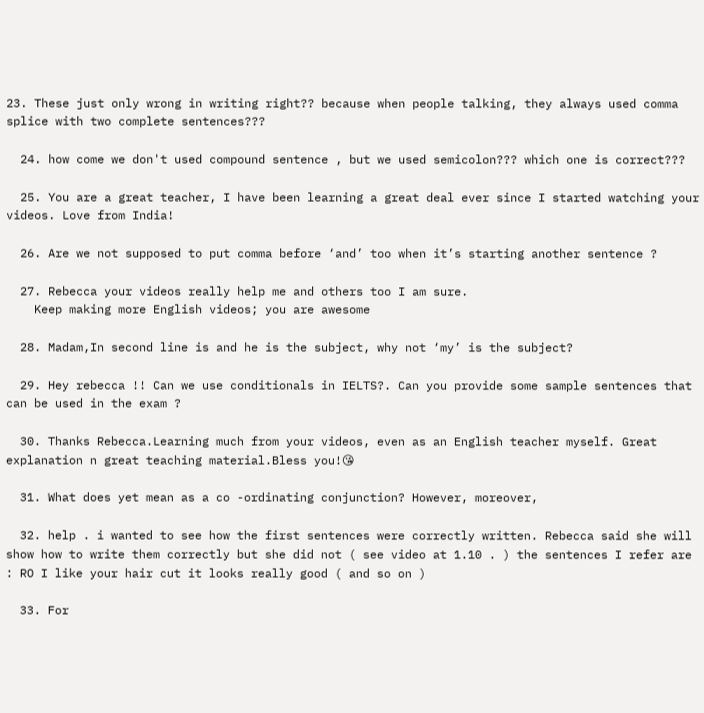23. These just only wrong in writing right?? because when people talking, they always used comma splice with two complete sentences???

  24. how come we don't used compound sentence , but we used semicolon??? which one is correct???

  25. You are a great teacher, I have been learning a great deal ever since I started watching your videos. Love from India!

  26. Are we not supposed to put comma before ‘and’ too when it’s starting another sentence ?

  27. Rebecca your videos really help me and others too I am sure.
    Keep making more English videos; you are awesome

  28. Madam,In second line is and he is the subject, why not ‘my’ is the subject?

  29. Hey rebecca !! Can we use conditionals in IELTS?. Can you provide some sample sentences that can be used in the exam ?

  30. Thanks Rebecca.Learning much from your videos, even as an English teacher myself. Great explanation n great teaching material.Bless you!😘

  31. What does yet mean as a co -ordinating conjunction? However, moreover,

  32. help . i wanted to see how the first sentences were correctly written. Rebecca said she will show how to write them correctly but she did not ( see video at 1.10 . ) the sentences I refer are : RO I like your hair cut it looks really good ( and so on )

  33. For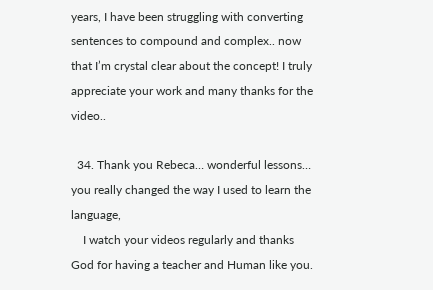years, I have been struggling with converting sentences to compound and complex.. now that I’m crystal clear about the concept! I truly appreciate your work and many thanks for the video..

  34. Thank you Rebeca… wonderful lessons… you really changed the way I used to learn the language,
    I watch your videos regularly and thanks God for having a teacher and Human like you.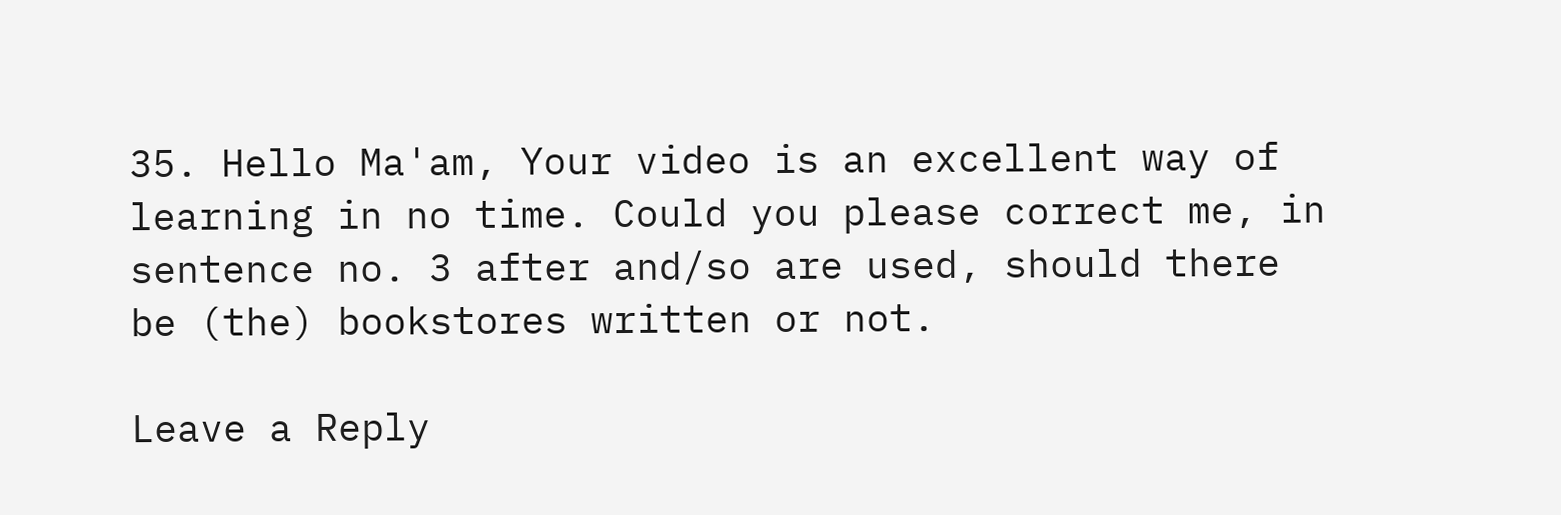35. Hello Ma'am, Your video is an excellent way of learning in no time. Could you please correct me, in sentence no. 3 after and/so are used, should there be (the) bookstores written or not.

Leave a Reply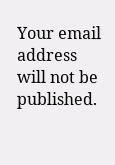Your email address will not be published.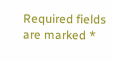Required fields are marked *